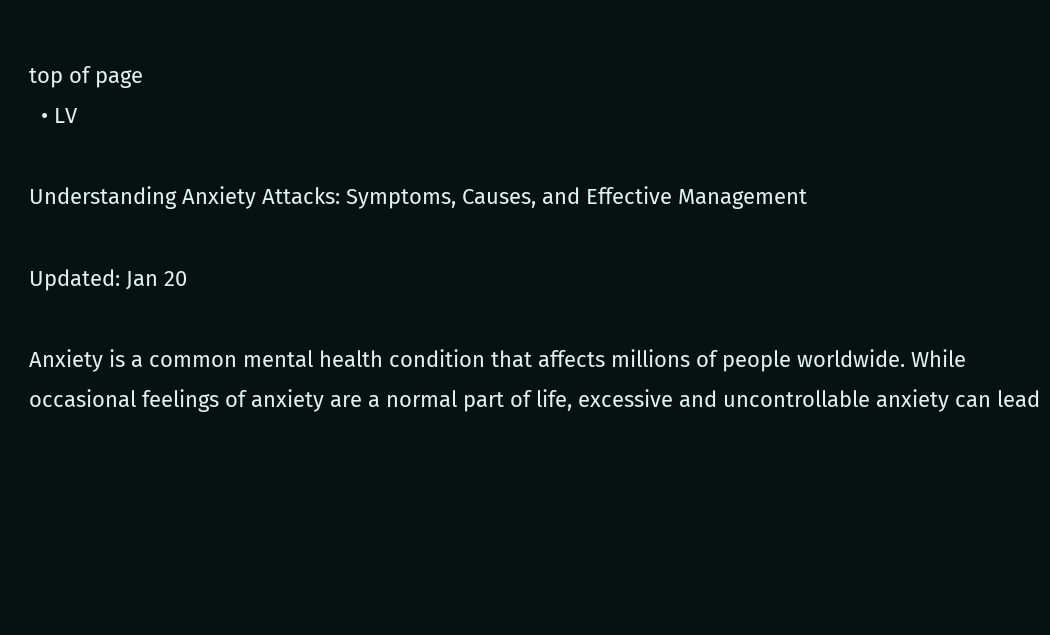top of page
  • LV

Understanding Anxiety Attacks: Symptoms, Causes, and Effective Management

Updated: Jan 20

Anxiety is a common mental health condition that affects millions of people worldwide. While occasional feelings of anxiety are a normal part of life, excessive and uncontrollable anxiety can lead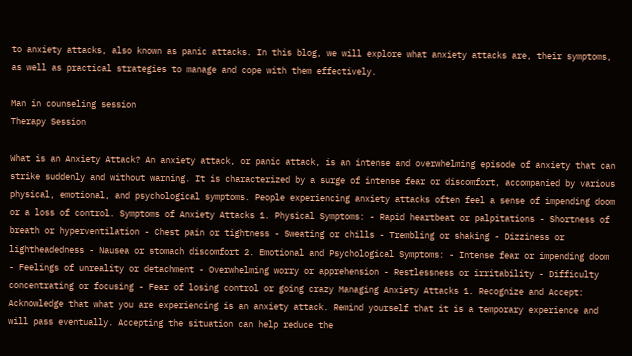to anxiety attacks, also known as panic attacks. In this blog, we will explore what anxiety attacks are, their symptoms, as well as practical strategies to manage and cope with them effectively.

Man in counseling session
Therapy Session

What is an Anxiety Attack? An anxiety attack, or panic attack, is an intense and overwhelming episode of anxiety that can strike suddenly and without warning. It is characterized by a surge of intense fear or discomfort, accompanied by various physical, emotional, and psychological symptoms. People experiencing anxiety attacks often feel a sense of impending doom or a loss of control. Symptoms of Anxiety Attacks 1. Physical Symptoms: - Rapid heartbeat or palpitations - Shortness of breath or hyperventilation - Chest pain or tightness - Sweating or chills - Trembling or shaking - Dizziness or lightheadedness - Nausea or stomach discomfort 2. Emotional and Psychological Symptoms: - Intense fear or impending doom - Feelings of unreality or detachment - Overwhelming worry or apprehension - Restlessness or irritability - Difficulty concentrating or focusing - Fear of losing control or going crazy Managing Anxiety Attacks 1. Recognize and Accept: Acknowledge that what you are experiencing is an anxiety attack. Remind yourself that it is a temporary experience and will pass eventually. Accepting the situation can help reduce the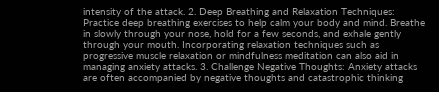intensity of the attack. 2. Deep Breathing and Relaxation Techniques: Practice deep breathing exercises to help calm your body and mind. Breathe in slowly through your nose, hold for a few seconds, and exhale gently through your mouth. Incorporating relaxation techniques such as progressive muscle relaxation or mindfulness meditation can also aid in managing anxiety attacks. 3. Challenge Negative Thoughts: Anxiety attacks are often accompanied by negative thoughts and catastrophic thinking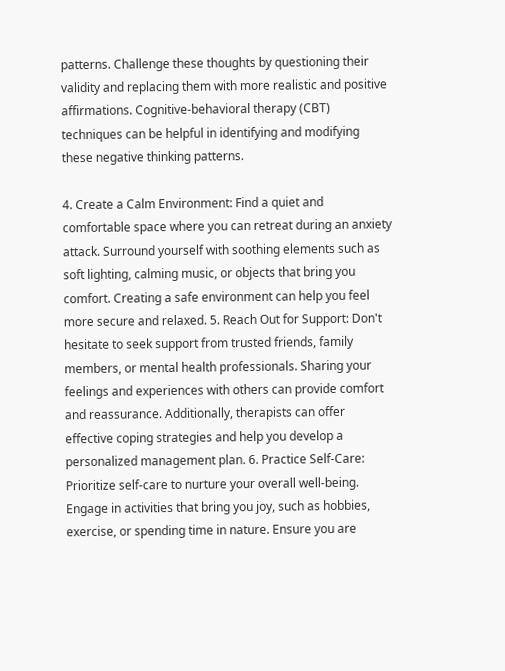patterns. Challenge these thoughts by questioning their validity and replacing them with more realistic and positive affirmations. Cognitive-behavioral therapy (CBT) techniques can be helpful in identifying and modifying these negative thinking patterns.

4. Create a Calm Environment: Find a quiet and comfortable space where you can retreat during an anxiety attack. Surround yourself with soothing elements such as soft lighting, calming music, or objects that bring you comfort. Creating a safe environment can help you feel more secure and relaxed. 5. Reach Out for Support: Don't hesitate to seek support from trusted friends, family members, or mental health professionals. Sharing your feelings and experiences with others can provide comfort and reassurance. Additionally, therapists can offer effective coping strategies and help you develop a personalized management plan. 6. Practice Self-Care: Prioritize self-care to nurture your overall well-being. Engage in activities that bring you joy, such as hobbies, exercise, or spending time in nature. Ensure you are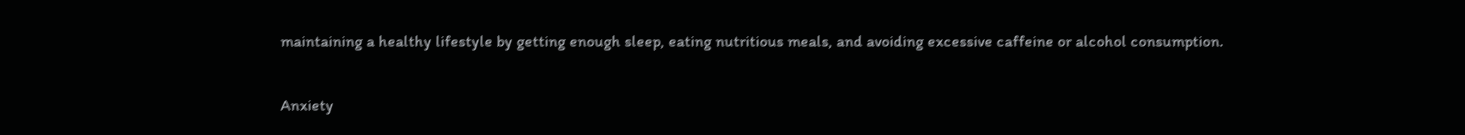maintaining a healthy lifestyle by getting enough sleep, eating nutritious meals, and avoiding excessive caffeine or alcohol consumption.

Anxiety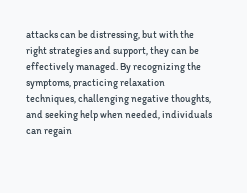attacks can be distressing, but with the right strategies and support, they can be effectively managed. By recognizing the symptoms, practicing relaxation techniques, challenging negative thoughts, and seeking help when needed, individuals can regain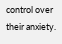control over their anxiety.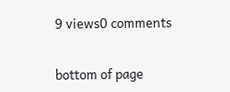9 views0 comments


bottom of page